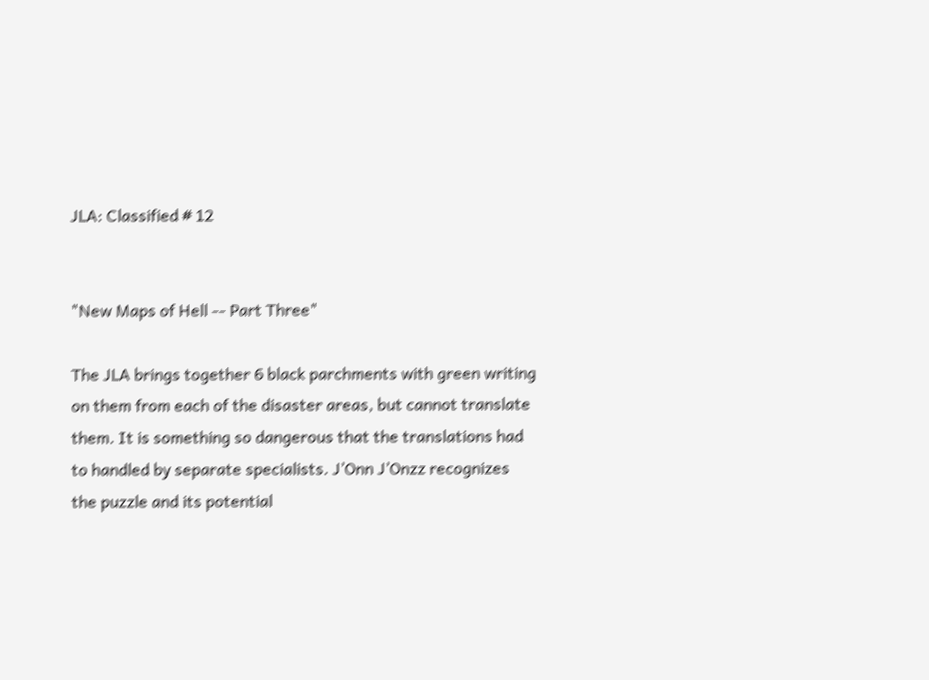JLA: Classified # 12


"New Maps of Hell -- Part Three"

The JLA brings together 6 black parchments with green writing on them from each of the disaster areas, but cannot translate them. It is something so dangerous that the translations had to handled by separate specialists. J’Onn J’Onzz recognizes the puzzle and its potential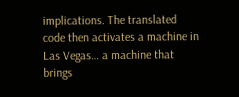implications. The translated code then activates a machine in Las Vegas… a machine that brings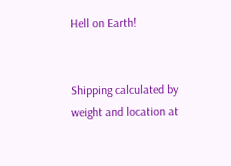Hell on Earth!


Shipping calculated by weight and location at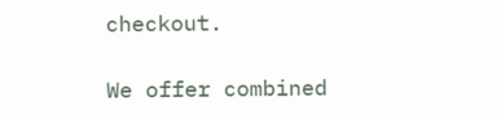checkout.

We offer combined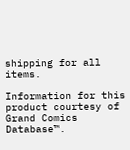shipping for all items.

Information for this product courtesy of Grand Comics Database™.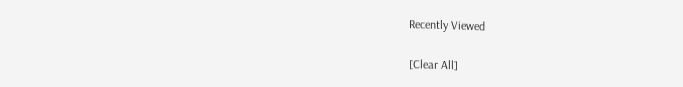Recently Viewed

[Clear All]